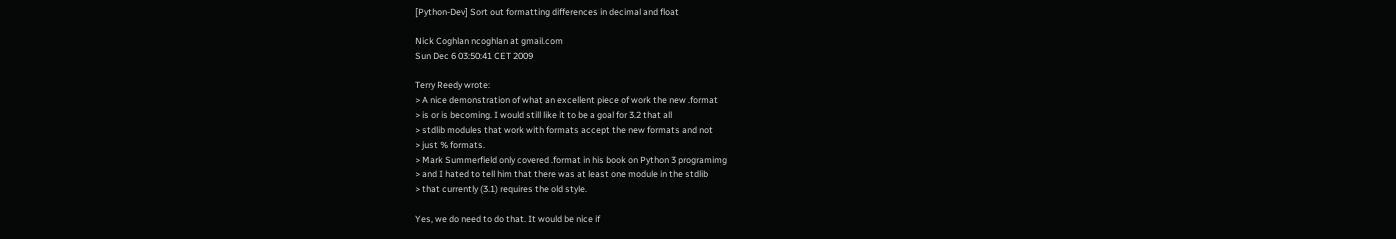[Python-Dev] Sort out formatting differences in decimal and float

Nick Coghlan ncoghlan at gmail.com
Sun Dec 6 03:50:41 CET 2009

Terry Reedy wrote:
> A nice demonstration of what an excellent piece of work the new .format
> is or is becoming. I would still like it to be a goal for 3.2 that all
> stdlib modules that work with formats accept the new formats and not
> just % formats.
> Mark Summerfield only covered .format in his book on Python 3 programimg
> and I hated to tell him that there was at least one module in the stdlib
> that currently (3.1) requires the old style.

Yes, we do need to do that. It would be nice if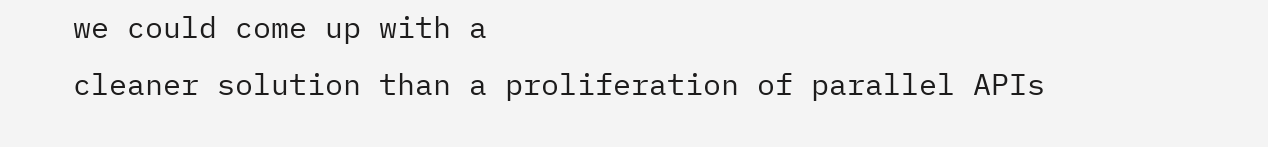we could come up with a
cleaner solution than a proliferation of parallel APIs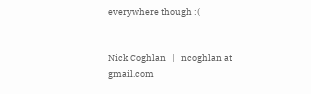everywhere though :(


Nick Coghlan   |   ncoghlan at gmail.com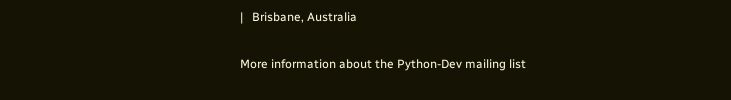|   Brisbane, Australia

More information about the Python-Dev mailing list